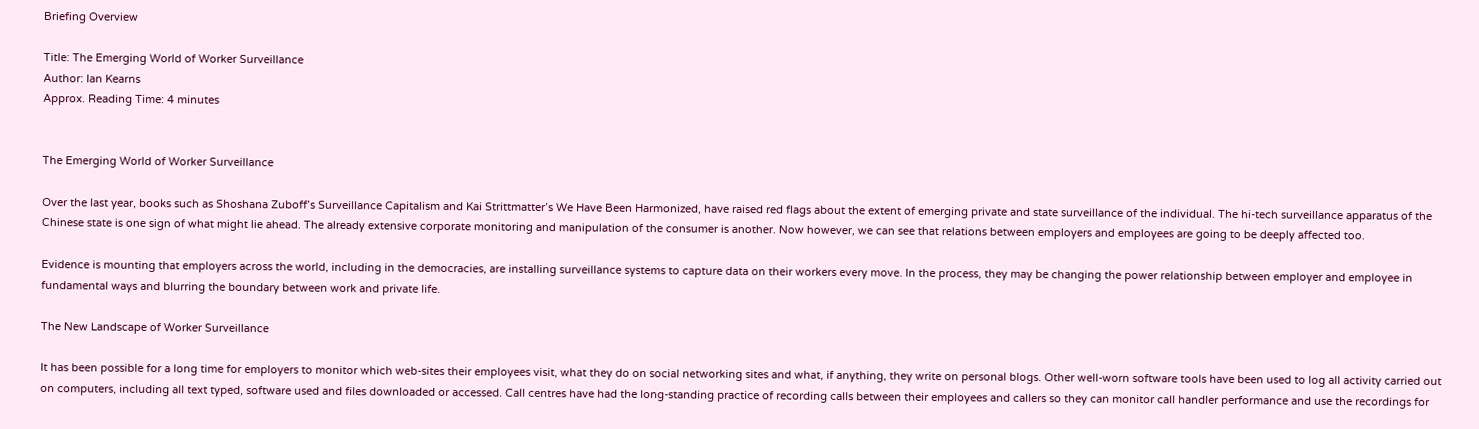Briefing Overview

Title: The Emerging World of Worker Surveillance
Author: Ian Kearns
Approx. Reading Time: 4 minutes


The Emerging World of Worker Surveillance

Over the last year, books such as Shoshana Zuboff’s Surveillance Capitalism and Kai Strittmatter’s We Have Been Harmonized, have raised red flags about the extent of emerging private and state surveillance of the individual. The hi-tech surveillance apparatus of the Chinese state is one sign of what might lie ahead. The already extensive corporate monitoring and manipulation of the consumer is another. Now however, we can see that relations between employers and employees are going to be deeply affected too.

Evidence is mounting that employers across the world, including in the democracies, are installing surveillance systems to capture data on their workers every move. In the process, they may be changing the power relationship between employer and employee in fundamental ways and blurring the boundary between work and private life.

The New Landscape of Worker Surveillance

It has been possible for a long time for employers to monitor which web-sites their employees visit, what they do on social networking sites and what, if anything, they write on personal blogs. Other well-worn software tools have been used to log all activity carried out on computers, including all text typed, software used and files downloaded or accessed. Call centres have had the long-standing practice of recording calls between their employees and callers so they can monitor call handler performance and use the recordings for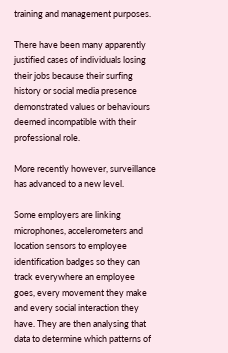training and management purposes.

There have been many apparently justified cases of individuals losing their jobs because their surfing history or social media presence demonstrated values or behaviours deemed incompatible with their professional role.

More recently however, surveillance has advanced to a new level.

Some employers are linking microphones, accelerometers and location sensors to employee identification badges so they can track everywhere an employee goes, every movement they make and every social interaction they have. They are then analysing that data to determine which patterns of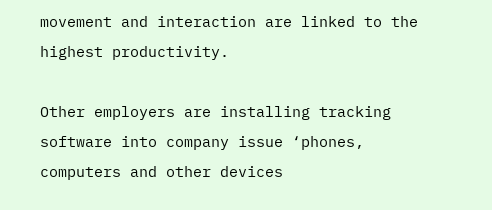movement and interaction are linked to the highest productivity.

Other employers are installing tracking software into company issue ‘phones, computers and other devices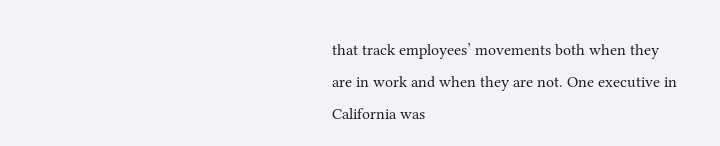that track employees’ movements both when they are in work and when they are not. One executive in California was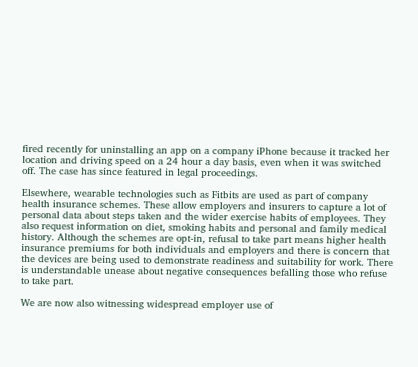fired recently for uninstalling an app on a company iPhone because it tracked her location and driving speed on a 24 hour a day basis, even when it was switched off. The case has since featured in legal proceedings.

Elsewhere, wearable technologies such as Fitbits are used as part of company health insurance schemes. These allow employers and insurers to capture a lot of personal data about steps taken and the wider exercise habits of employees. They also request information on diet, smoking habits and personal and family medical history. Although the schemes are opt-in, refusal to take part means higher health insurance premiums for both individuals and employers and there is concern that the devices are being used to demonstrate readiness and suitability for work. There is understandable unease about negative consequences befalling those who refuse to take part.

We are now also witnessing widespread employer use of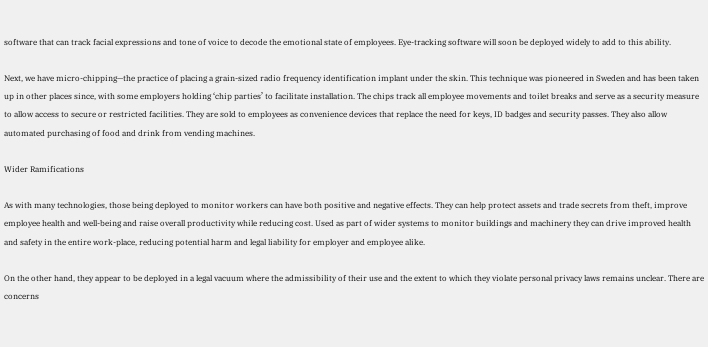software that can track facial expressions and tone of voice to decode the emotional state of employees. Eye-tracking software will soon be deployed widely to add to this ability.

Next, we have micro-chipping—the practice of placing a grain-sized radio frequency identification implant under the skin. This technique was pioneered in Sweden and has been taken up in other places since, with some employers holding ‘chip parties’ to facilitate installation. The chips track all employee movements and toilet breaks and serve as a security measure to allow access to secure or restricted facilities. They are sold to employees as convenience devices that replace the need for keys, ID badges and security passes. They also allow automated purchasing of food and drink from vending machines.

Wider Ramifications

As with many technologies, those being deployed to monitor workers can have both positive and negative effects. They can help protect assets and trade secrets from theft, improve employee health and well-being and raise overall productivity while reducing cost. Used as part of wider systems to monitor buildings and machinery they can drive improved health and safety in the entire work-place, reducing potential harm and legal liability for employer and employee alike.

On the other hand, they appear to be deployed in a legal vacuum where the admissibility of their use and the extent to which they violate personal privacy laws remains unclear. There are concerns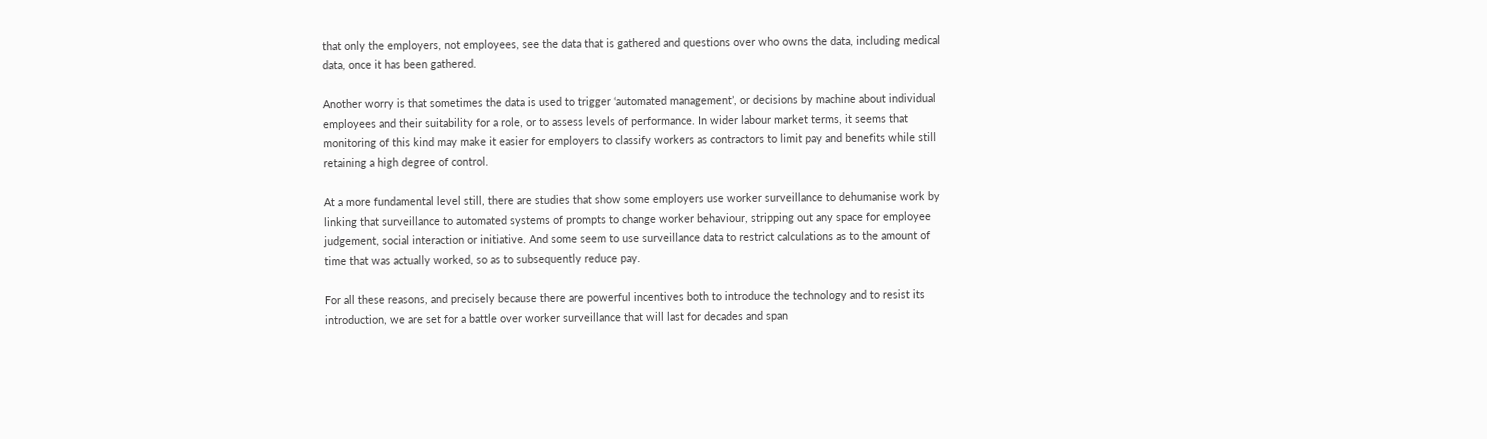that only the employers, not employees, see the data that is gathered and questions over who owns the data, including medical data, once it has been gathered.

Another worry is that sometimes the data is used to trigger ‘automated management’, or decisions by machine about individual employees and their suitability for a role, or to assess levels of performance. In wider labour market terms, it seems that monitoring of this kind may make it easier for employers to classify workers as contractors to limit pay and benefits while still retaining a high degree of control.

At a more fundamental level still, there are studies that show some employers use worker surveillance to dehumanise work by linking that surveillance to automated systems of prompts to change worker behaviour, stripping out any space for employee judgement, social interaction or initiative. And some seem to use surveillance data to restrict calculations as to the amount of time that was actually worked, so as to subsequently reduce pay.

For all these reasons, and precisely because there are powerful incentives both to introduce the technology and to resist its introduction, we are set for a battle over worker surveillance that will last for decades and span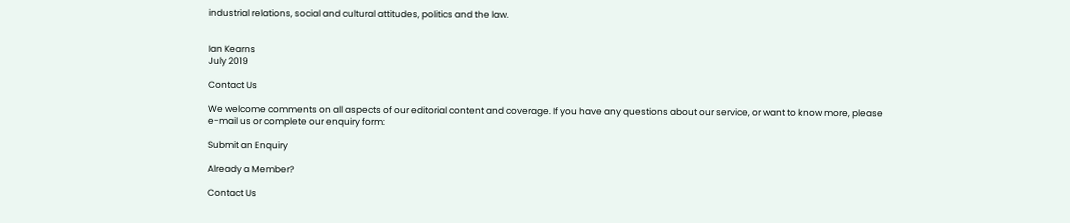industrial relations, social and cultural attitudes, politics and the law.


Ian Kearns
July 2019

Contact Us

We welcome comments on all aspects of our editorial content and coverage. If you have any questions about our service, or want to know more, please e-mail us or complete our enquiry form:

Submit an Enquiry

Already a Member?

Contact Us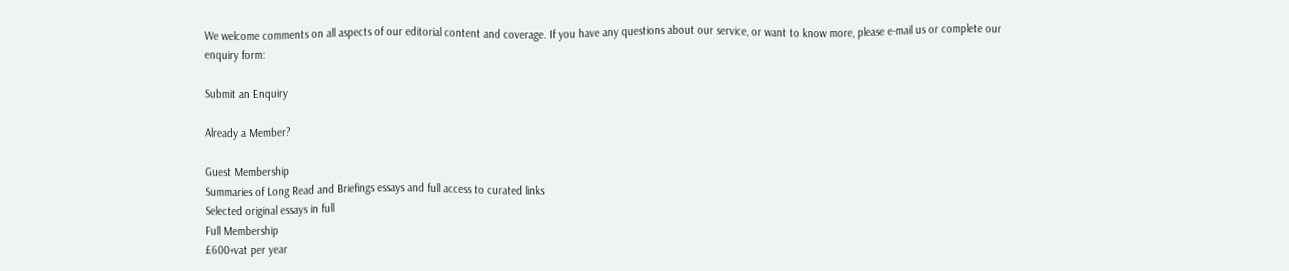We welcome comments on all aspects of our editorial content and coverage. If you have any questions about our service, or want to know more, please e-mail us or complete our enquiry form:

Submit an Enquiry

Already a Member?

Guest Membership
Summaries of Long Read and Briefings essays and full access to curated links
Selected original essays in full
Full Membership
£600+vat per year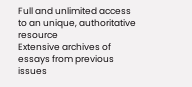Full and unlimited access to an unique, authoritative resource
Extensive archives of essays from previous issues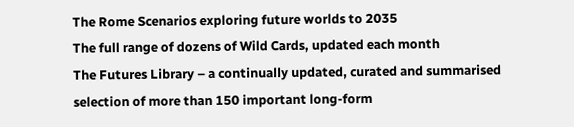The Rome Scenarios exploring future worlds to 2035
The full range of dozens of Wild Cards, updated each month
The Futures Library – a continually updated, curated and summarised selection of more than 150 important long-form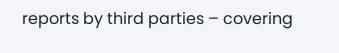reports by third parties – covering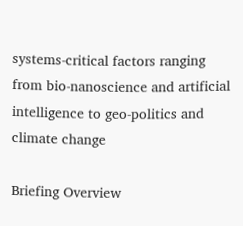systems-critical factors ranging from bio-nanoscience and artificial intelligence to geo-politics and climate change

Briefing Overview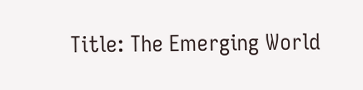Title: The Emerging World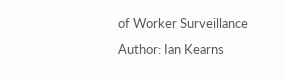of Worker Surveillance
Author: Ian Kearns